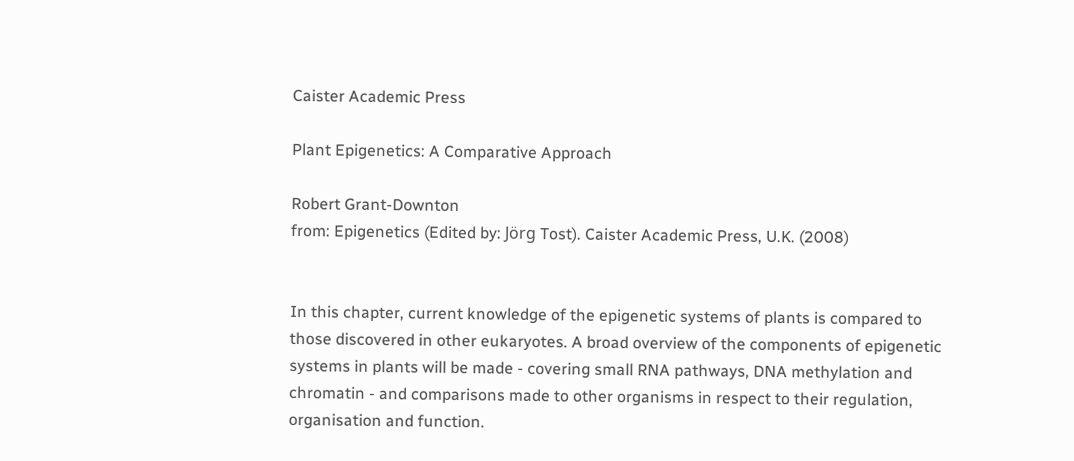Caister Academic Press

Plant Epigenetics: A Comparative Approach

Robert Grant-Downton
from: Epigenetics (Edited by: Jörg Tost). Caister Academic Press, U.K. (2008)


In this chapter, current knowledge of the epigenetic systems of plants is compared to those discovered in other eukaryotes. A broad overview of the components of epigenetic systems in plants will be made - covering small RNA pathways, DNA methylation and chromatin - and comparisons made to other organisms in respect to their regulation, organisation and function.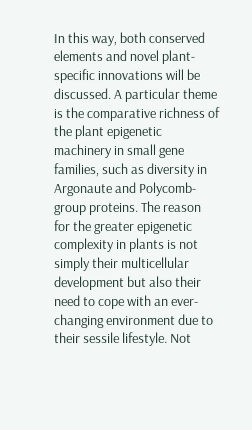In this way, both conserved elements and novel plant-specific innovations will be discussed. A particular theme is the comparative richness of the plant epigenetic machinery in small gene families, such as diversity in Argonaute and Polycomb-group proteins. The reason for the greater epigenetic complexity in plants is not simply their multicellular development but also their need to cope with an ever-changing environment due to their sessile lifestyle. Not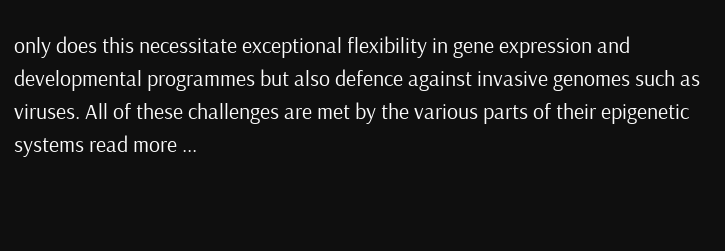only does this necessitate exceptional flexibility in gene expression and developmental programmes but also defence against invasive genomes such as viruses. All of these challenges are met by the various parts of their epigenetic systems read more ...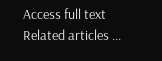Access full text
Related articles ...